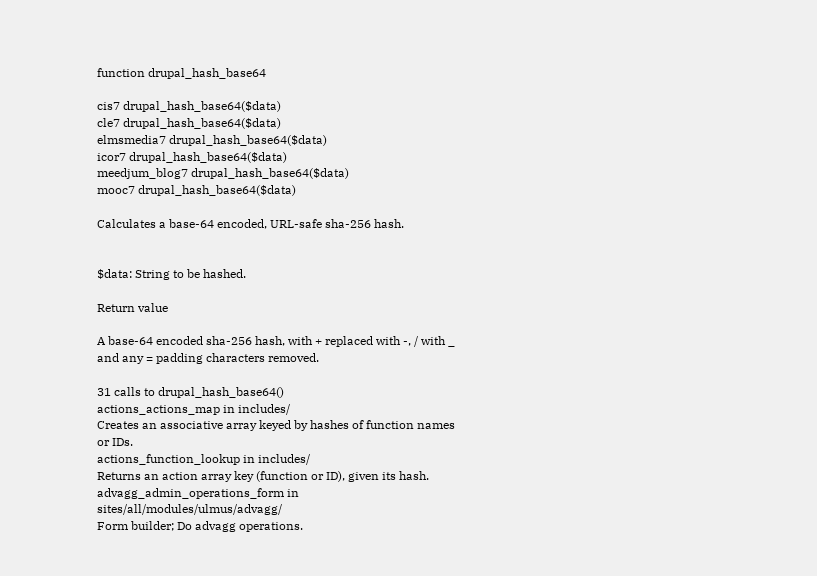function drupal_hash_base64

cis7 drupal_hash_base64($data)
cle7 drupal_hash_base64($data)
elmsmedia7 drupal_hash_base64($data)
icor7 drupal_hash_base64($data)
meedjum_blog7 drupal_hash_base64($data)
mooc7 drupal_hash_base64($data)

Calculates a base-64 encoded, URL-safe sha-256 hash.


$data: String to be hashed.

Return value

A base-64 encoded sha-256 hash, with + replaced with -, / with _ and any = padding characters removed.

31 calls to drupal_hash_base64()
actions_actions_map in includes/
Creates an associative array keyed by hashes of function names or IDs.
actions_function_lookup in includes/
Returns an action array key (function or ID), given its hash.
advagg_admin_operations_form in sites/all/modules/ulmus/advagg/
Form builder; Do advagg operations.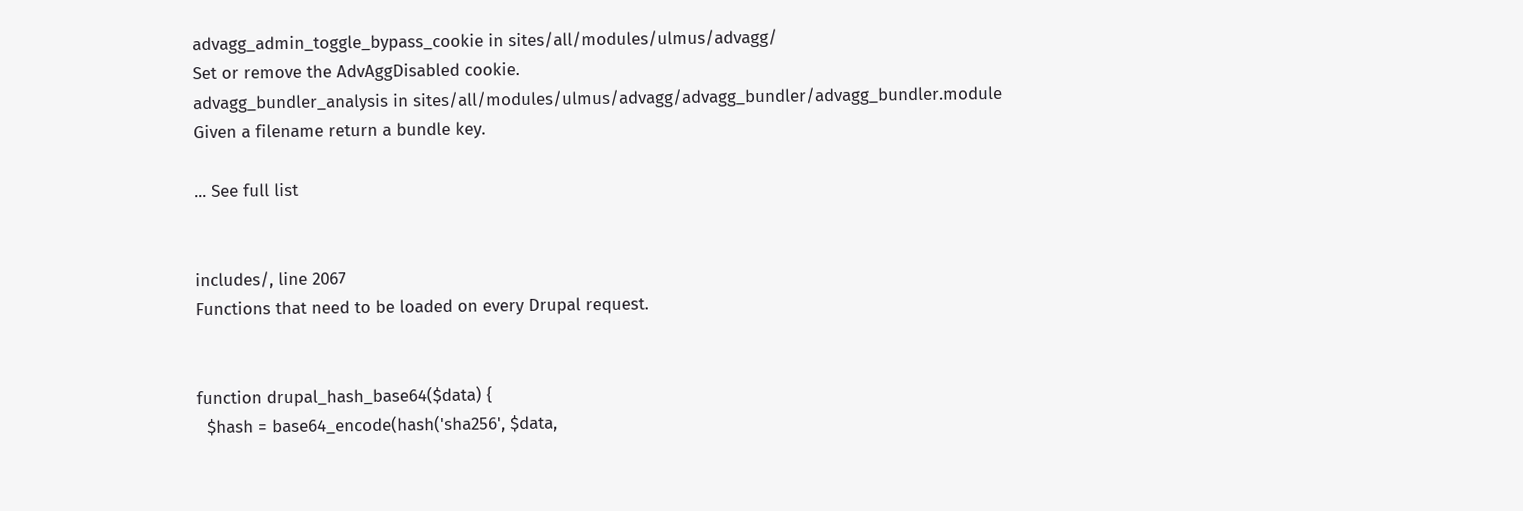advagg_admin_toggle_bypass_cookie in sites/all/modules/ulmus/advagg/
Set or remove the AdvAggDisabled cookie.
advagg_bundler_analysis in sites/all/modules/ulmus/advagg/advagg_bundler/advagg_bundler.module
Given a filename return a bundle key.

... See full list


includes/, line 2067
Functions that need to be loaded on every Drupal request.


function drupal_hash_base64($data) {
  $hash = base64_encode(hash('sha256', $data,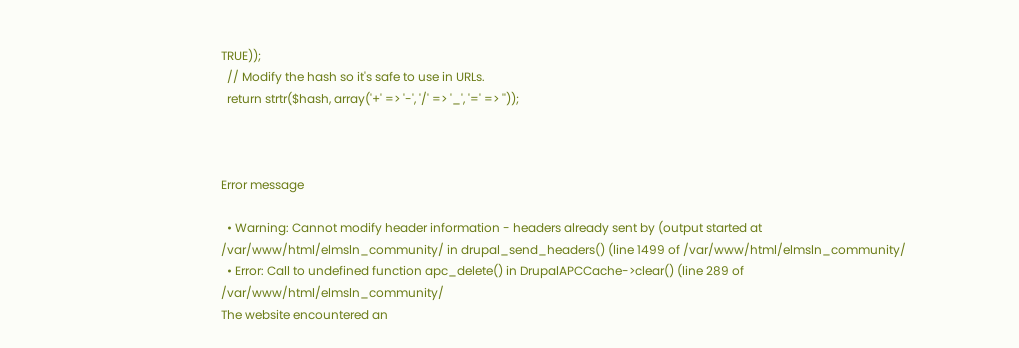TRUE));
  // Modify the hash so it's safe to use in URLs.
  return strtr($hash, array('+' => '-', '/' => '_', '=' => ''));



Error message

  • Warning: Cannot modify header information - headers already sent by (output started at /var/www/html/elmsln_community/ in drupal_send_headers() (line 1499 of /var/www/html/elmsln_community/
  • Error: Call to undefined function apc_delete() in DrupalAPCCache->clear() (line 289 of /var/www/html/elmsln_community/
The website encountered an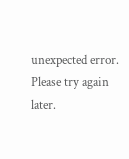unexpected error. Please try again later.